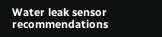Water leak sensor recommendations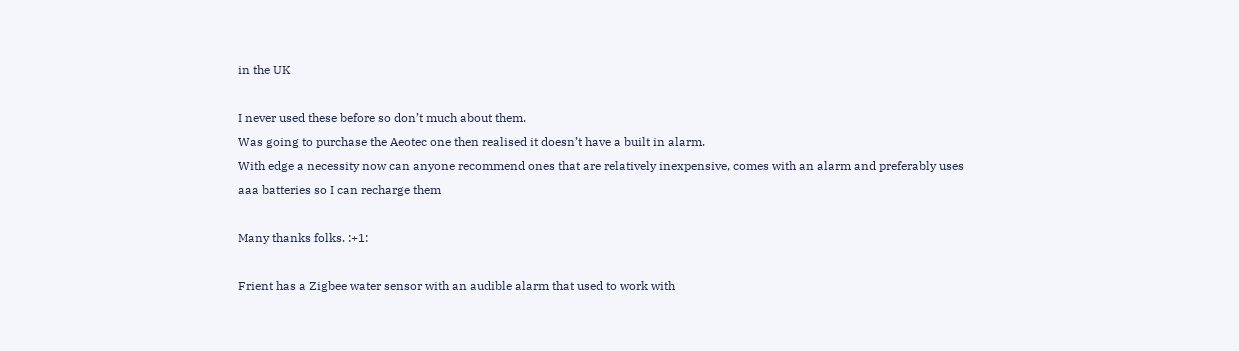in the UK

I never used these before so don’t much about them.
Was going to purchase the Aeotec one then realised it doesn’t have a built in alarm.
With edge a necessity now can anyone recommend ones that are relatively inexpensive, comes with an alarm and preferably uses aaa batteries so I can recharge them

Many thanks folks. :+1:

Frient has a Zigbee water sensor with an audible alarm that used to work with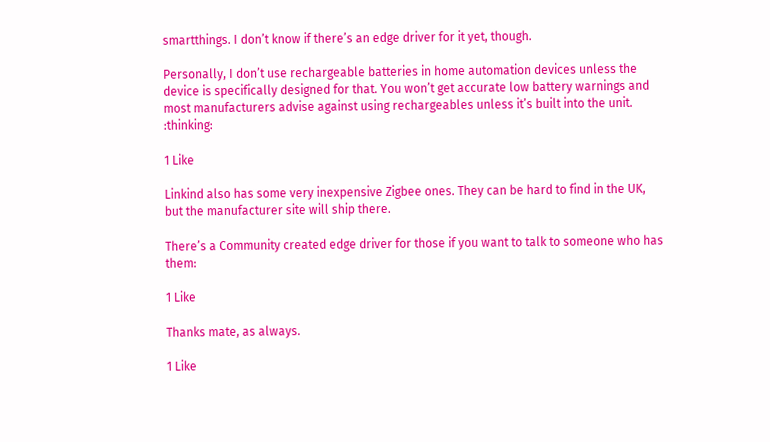smartthings. I don’t know if there’s an edge driver for it yet, though.

Personally, I don’t use rechargeable batteries in home automation devices unless the device is specifically designed for that. You won’t get accurate low battery warnings and most manufacturers advise against using rechargeables unless it’s built into the unit. :thinking:

1 Like

Linkind also has some very inexpensive Zigbee ones. They can be hard to find in the UK, but the manufacturer site will ship there.

There’s a Community created edge driver for those if you want to talk to someone who has them:

1 Like

Thanks mate, as always.

1 Like